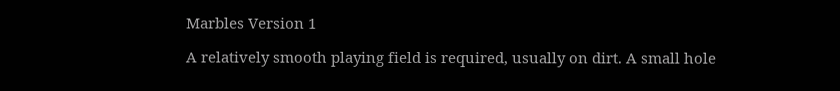Marbles Version 1

A relatively smooth playing field is required, usually on dirt. A small hole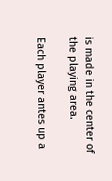is made in the center of the playing area.

Each player antes up a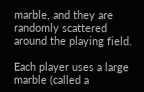marble, and they are randomly scattered around the playing field.

Each player uses a large marble (called a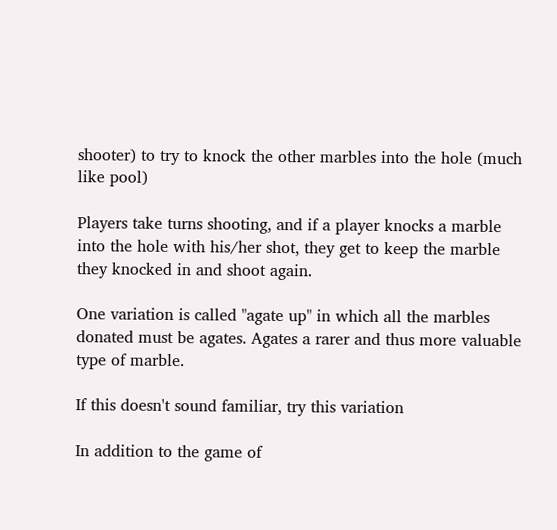shooter) to try to knock the other marbles into the hole (much like pool)

Players take turns shooting, and if a player knocks a marble into the hole with his/her shot, they get to keep the marble they knocked in and shoot again.

One variation is called "agate up" in which all the marbles donated must be agates. Agates a rarer and thus more valuable type of marble.

If this doesn't sound familiar, try this variation

In addition to the game of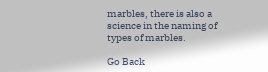marbles, there is also a science in the naming of types of marbles.

Go Back